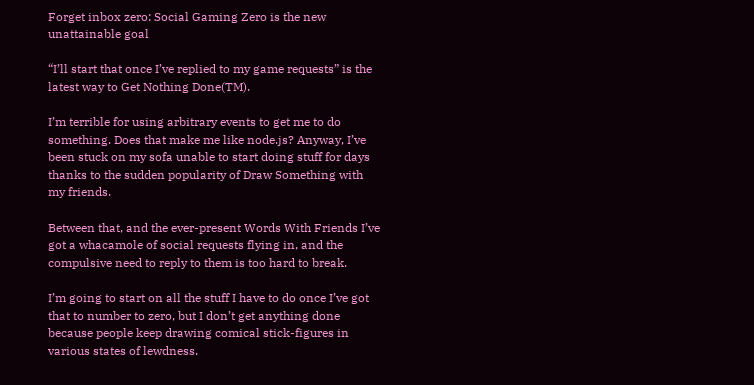Forget inbox zero: Social Gaming Zero is the new unattainable goal

“I’ll start that once I’ve replied to my game requests” is the latest way to Get Nothing Done(TM).

I’m terrible for using arbitrary events to get me to do something. Does that make me like node.js? Anyway, I’ve been stuck on my sofa unable to start doing stuff for days thanks to the sudden popularity of Draw Something with my friends.

Between that, and the ever-present Words With Friends I’ve got a whacamole of social requests flying in, and the compulsive need to reply to them is too hard to break.

I’m going to start on all the stuff I have to do once I’ve got that to number to zero, but I don’t get anything done because people keep drawing comical stick-figures in various states of lewdness.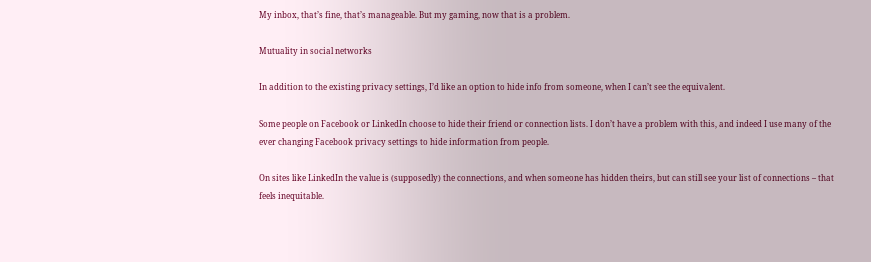My inbox, that’s fine, that’s manageable. But my gaming, now that is a problem.

Mutuality in social networks

In addition to the existing privacy settings, I’d like an option to hide info from someone, when I can’t see the equivalent.

Some people on Facebook or LinkedIn choose to hide their friend or connection lists. I don’t have a problem with this, and indeed I use many of the ever changing Facebook privacy settings to hide information from people.

On sites like LinkedIn the value is (supposedly) the connections, and when someone has hidden theirs, but can still see your list of connections – that feels inequitable.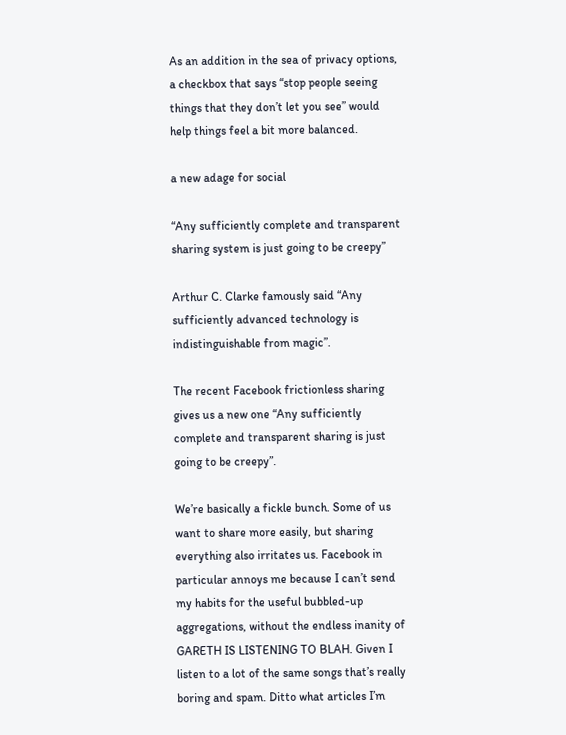As an addition in the sea of privacy options, a checkbox that says “stop people seeing things that they don’t let you see” would help things feel a bit more balanced.

a new adage for social

“Any sufficiently complete and transparent sharing system is just going to be creepy”

Arthur C. Clarke famously said “Any sufficiently advanced technology is indistinguishable from magic”.

The recent Facebook frictionless sharing gives us a new one “Any sufficiently complete and transparent sharing is just going to be creepy”.

We’re basically a fickle bunch. Some of us want to share more easily, but sharing everything also irritates us. Facebook in particular annoys me because I can’t send my habits for the useful bubbled-up aggregations, without the endless inanity of GARETH IS LISTENING TO BLAH. Given I listen to a lot of the same songs that’s really boring and spam. Ditto what articles I’m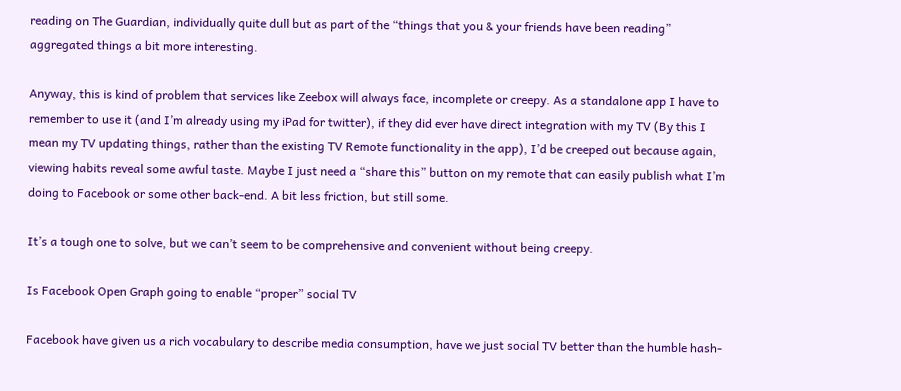reading on The Guardian, individually quite dull but as part of the “things that you & your friends have been reading” aggregated things a bit more interesting.

Anyway, this is kind of problem that services like Zeebox will always face, incomplete or creepy. As a standalone app I have to remember to use it (and I’m already using my iPad for twitter), if they did ever have direct integration with my TV (By this I mean my TV updating things, rather than the existing TV Remote functionality in the app), I’d be creeped out because again, viewing habits reveal some awful taste. Maybe I just need a “share this” button on my remote that can easily publish what I’m doing to Facebook or some other back-end. A bit less friction, but still some.

It’s a tough one to solve, but we can’t seem to be comprehensive and convenient without being creepy.

Is Facebook Open Graph going to enable “proper” social TV

Facebook have given us a rich vocabulary to describe media consumption, have we just social TV better than the humble hash-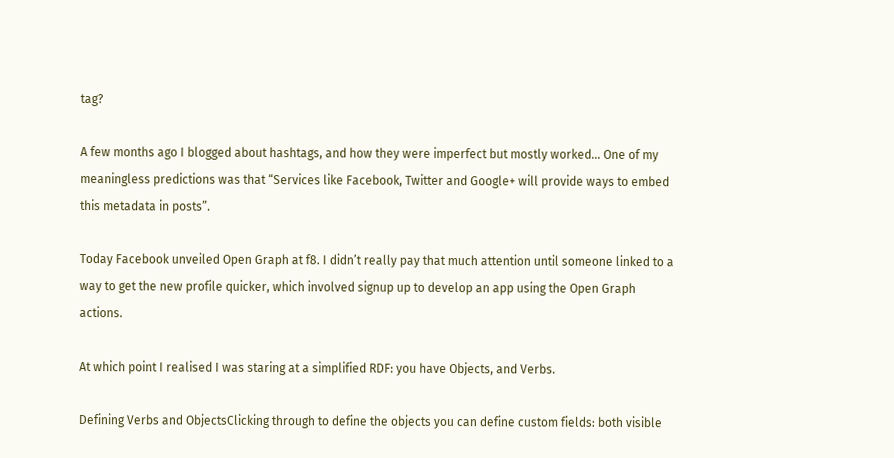tag?

A few months ago I blogged about hashtags, and how they were imperfect but mostly worked… One of my meaningless predictions was that “Services like Facebook, Twitter and Google+ will provide ways to embed this metadata in posts”.

Today Facebook unveiled Open Graph at f8. I didn’t really pay that much attention until someone linked to a way to get the new profile quicker, which involved signup up to develop an app using the Open Graph actions.

At which point I realised I was staring at a simplified RDF: you have Objects, and Verbs.

Defining Verbs and ObjectsClicking through to define the objects you can define custom fields: both visible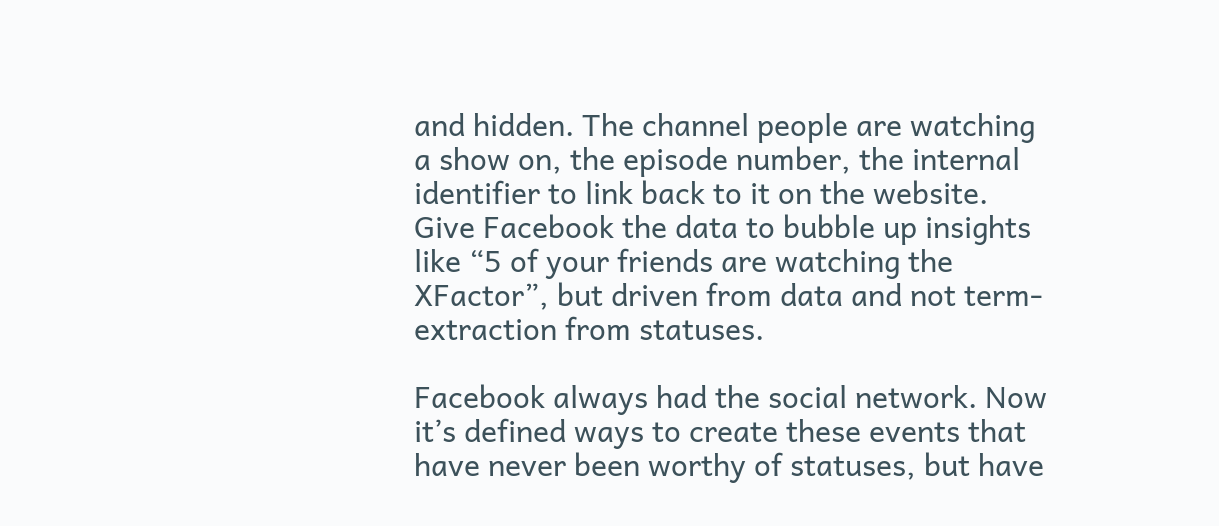and hidden. The channel people are watching a show on, the episode number, the internal identifier to link back to it on the website. Give Facebook the data to bubble up insights like “5 of your friends are watching the XFactor”, but driven from data and not term-extraction from statuses.

Facebook always had the social network. Now it’s defined ways to create these events that have never been worthy of statuses, but have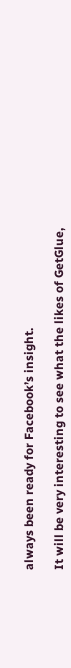always been ready for Facebook’s insight.

It will be very interesting to see what the likes of GetGlue,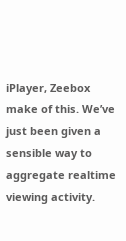iPlayer, Zeebox make of this. We’ve just been given a sensible way to aggregate realtime viewing activity.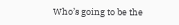Who’s going to be the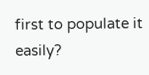first to populate it easily?